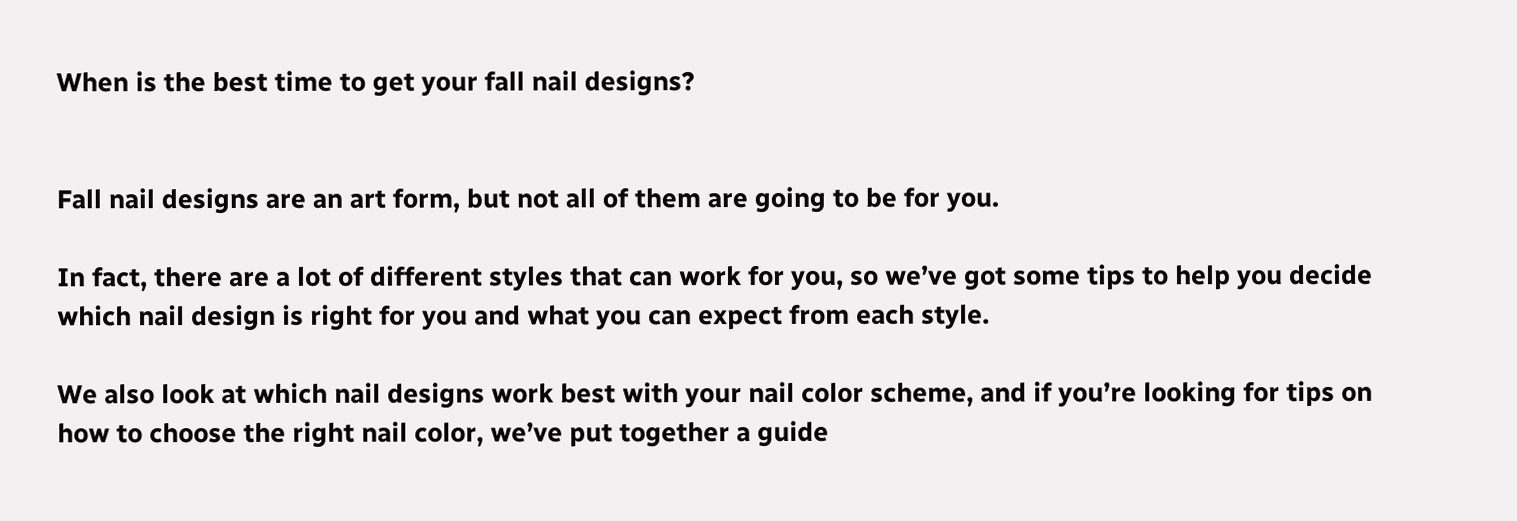When is the best time to get your fall nail designs?


Fall nail designs are an art form, but not all of them are going to be for you.

In fact, there are a lot of different styles that can work for you, so we’ve got some tips to help you decide which nail design is right for you and what you can expect from each style.

We also look at which nail designs work best with your nail color scheme, and if you’re looking for tips on how to choose the right nail color, we’ve put together a guide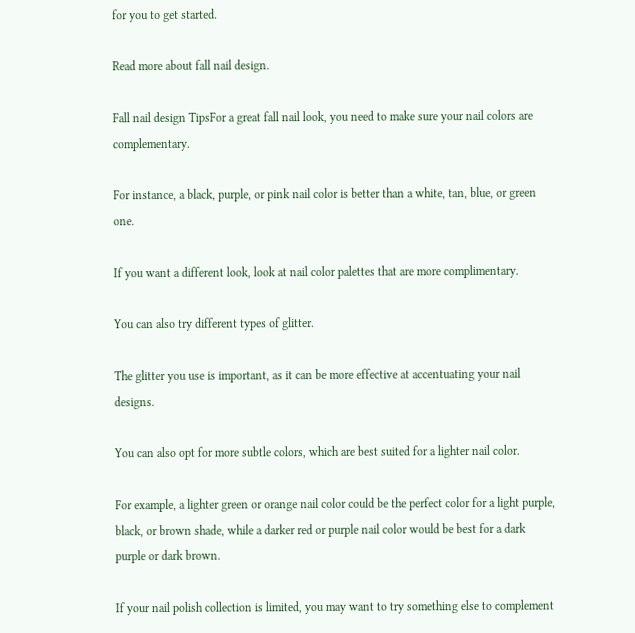for you to get started.

Read more about fall nail design.

Fall nail design TipsFor a great fall nail look, you need to make sure your nail colors are complementary.

For instance, a black, purple, or pink nail color is better than a white, tan, blue, or green one.

If you want a different look, look at nail color palettes that are more complimentary.

You can also try different types of glitter.

The glitter you use is important, as it can be more effective at accentuating your nail designs.

You can also opt for more subtle colors, which are best suited for a lighter nail color.

For example, a lighter green or orange nail color could be the perfect color for a light purple, black, or brown shade, while a darker red or purple nail color would be best for a dark purple or dark brown.

If your nail polish collection is limited, you may want to try something else to complement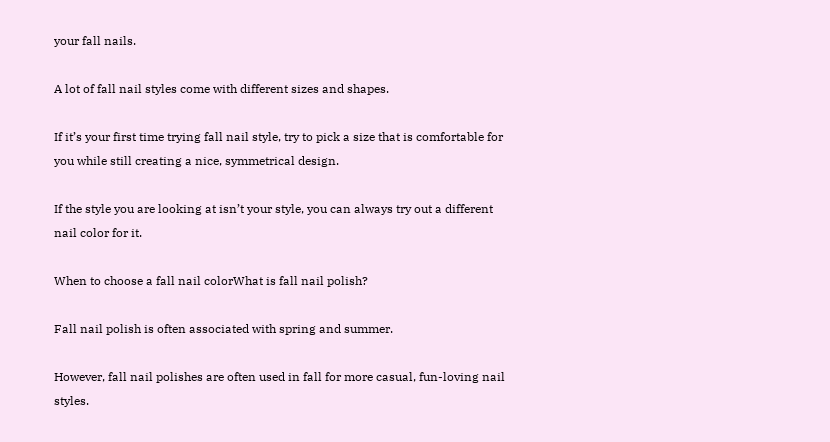your fall nails.

A lot of fall nail styles come with different sizes and shapes.

If it’s your first time trying fall nail style, try to pick a size that is comfortable for you while still creating a nice, symmetrical design.

If the style you are looking at isn’t your style, you can always try out a different nail color for it.

When to choose a fall nail colorWhat is fall nail polish?

Fall nail polish is often associated with spring and summer.

However, fall nail polishes are often used in fall for more casual, fun-loving nail styles.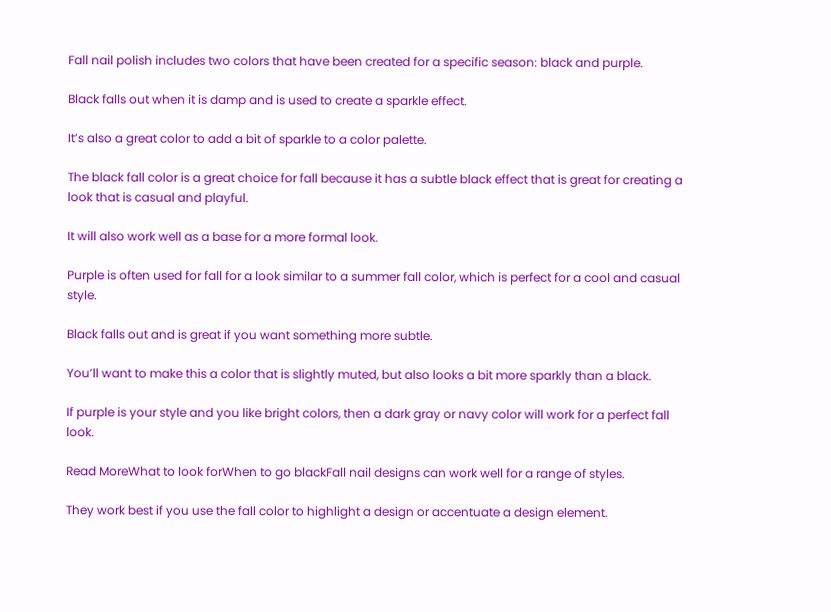Fall nail polish includes two colors that have been created for a specific season: black and purple.

Black falls out when it is damp and is used to create a sparkle effect.

It’s also a great color to add a bit of sparkle to a color palette.

The black fall color is a great choice for fall because it has a subtle black effect that is great for creating a look that is casual and playful.

It will also work well as a base for a more formal look.

Purple is often used for fall for a look similar to a summer fall color, which is perfect for a cool and casual style.

Black falls out and is great if you want something more subtle.

You’ll want to make this a color that is slightly muted, but also looks a bit more sparkly than a black.

If purple is your style and you like bright colors, then a dark gray or navy color will work for a perfect fall look.

Read MoreWhat to look forWhen to go blackFall nail designs can work well for a range of styles.

They work best if you use the fall color to highlight a design or accentuate a design element.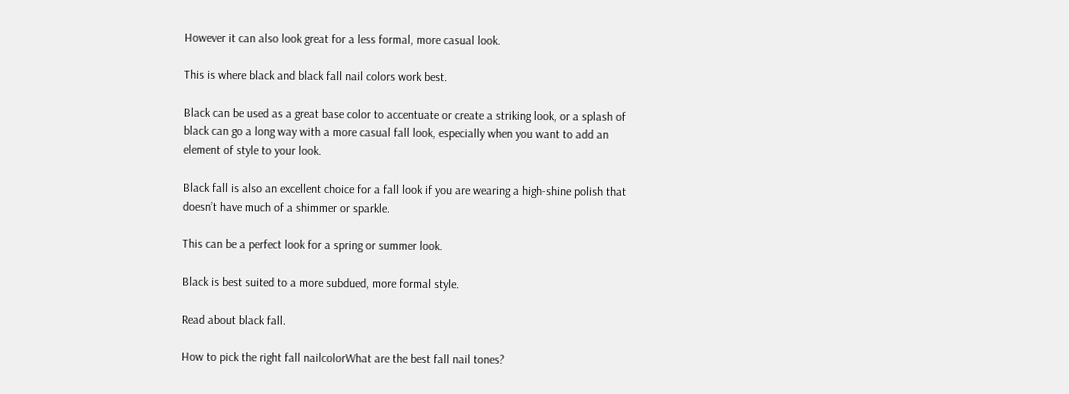However it can also look great for a less formal, more casual look.

This is where black and black fall nail colors work best.

Black can be used as a great base color to accentuate or create a striking look, or a splash of black can go a long way with a more casual fall look, especially when you want to add an element of style to your look.

Black fall is also an excellent choice for a fall look if you are wearing a high-shine polish that doesn’t have much of a shimmer or sparkle.

This can be a perfect look for a spring or summer look.

Black is best suited to a more subdued, more formal style.

Read about black fall.

How to pick the right fall nailcolorWhat are the best fall nail tones?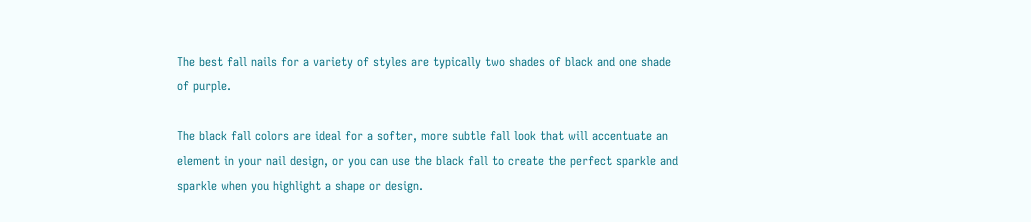The best fall nails for a variety of styles are typically two shades of black and one shade of purple.

The black fall colors are ideal for a softer, more subtle fall look that will accentuate an element in your nail design, or you can use the black fall to create the perfect sparkle and sparkle when you highlight a shape or design.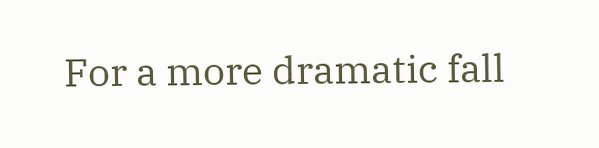For a more dramatic fall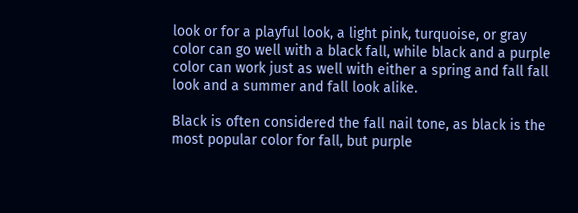look or for a playful look, a light pink, turquoise, or gray color can go well with a black fall, while black and a purple color can work just as well with either a spring and fall fall look and a summer and fall look alike.

Black is often considered the fall nail tone, as black is the most popular color for fall, but purple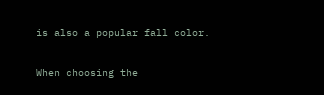is also a popular fall color.

When choosing the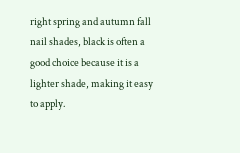right spring and autumn fall nail shades, black is often a good choice because it is a lighter shade, making it easy to apply.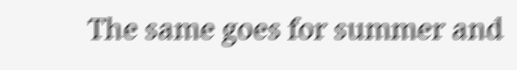The same goes for summer and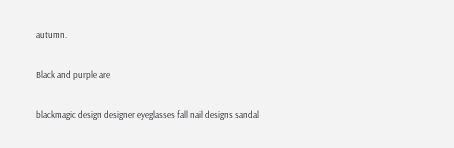autumn.

Black and purple are

blackmagic design designer eyeglasses fall nail designs sandal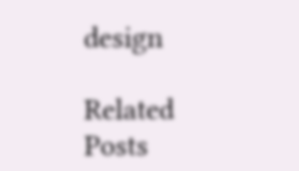design

Related Posts